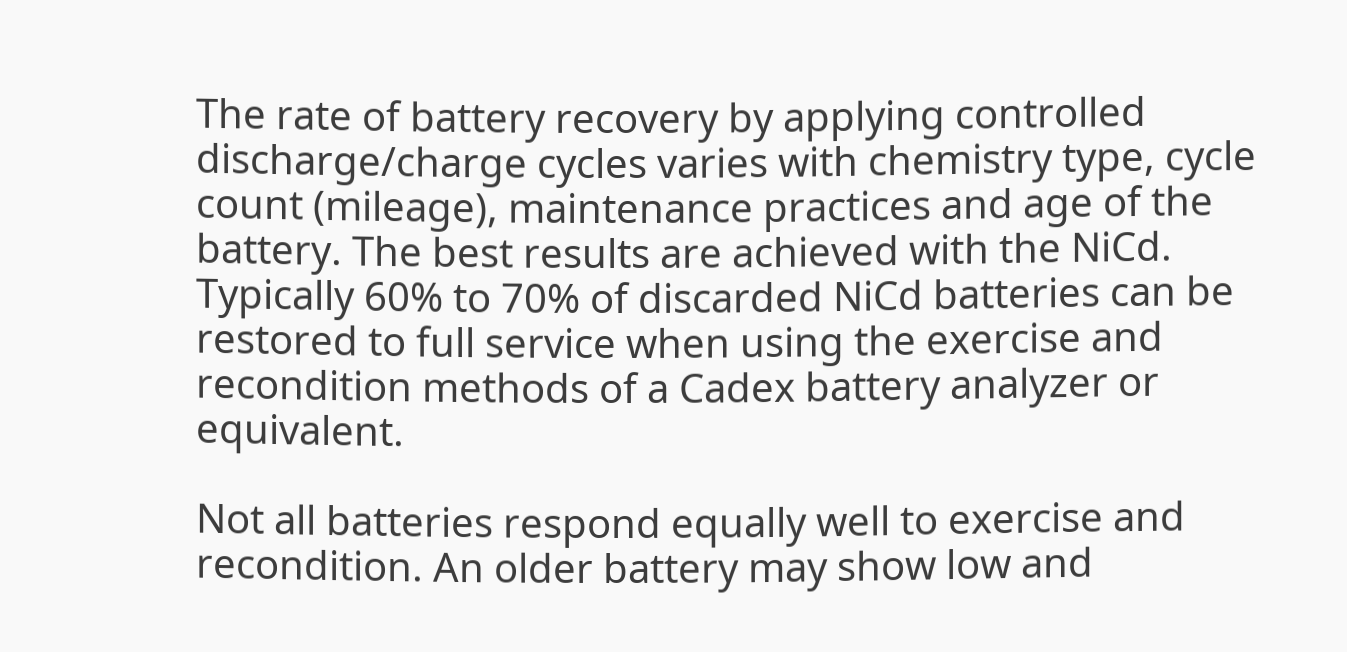The rate of battery recovery by applying controlled discharge/charge cycles varies with chemistry type, cycle count (mileage), maintenance practices and age of the battery. The best results are achieved with the NiCd. Typically 60% to 70% of discarded NiCd batteries can be restored to full service when using the exercise and recondition methods of a Cadex battery analyzer or equivalent.

Not all batteries respond equally well to exercise and recondition. An older battery may show low and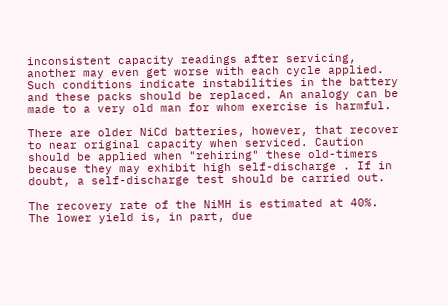inconsistent capacity readings after servicing, another may even get worse with each cycle applied. Such conditions indicate instabilities in the battery and these packs should be replaced. An analogy can be made to a very old man for whom exercise is harmful.

There are older NiCd batteries, however, that recover to near original capacity when serviced. Caution should be applied when "rehiring" these old-timers because they may exhibit high self-discharge . If in doubt, a self-discharge test should be carried out.

The recovery rate of the NiMH is estimated at 40%. The lower yield is, in part, due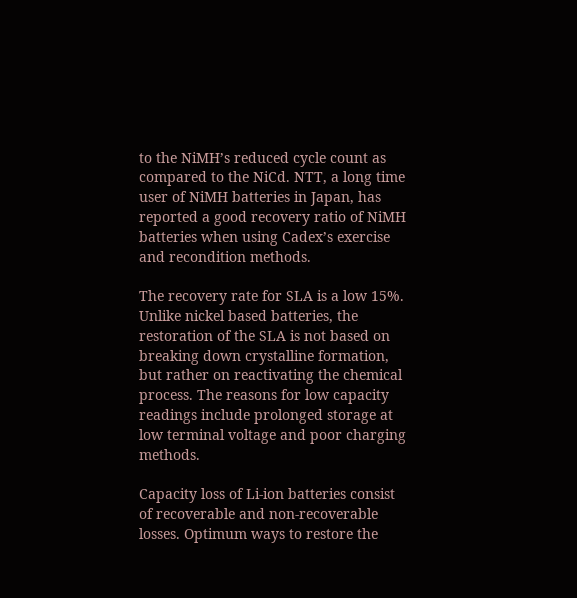to the NiMH’s reduced cycle count as compared to the NiCd. NTT, a long time user of NiMH batteries in Japan, has reported a good recovery ratio of NiMH batteries when using Cadex’s exercise and recondition methods.

The recovery rate for SLA is a low 15%. Unlike nickel based batteries, the restoration of the SLA is not based on breaking down crystalline formation, but rather on reactivating the chemical process. The reasons for low capacity readings include prolonged storage at low terminal voltage and poor charging methods.

Capacity loss of Li-ion batteries consist of recoverable and non-recoverable losses. Optimum ways to restore the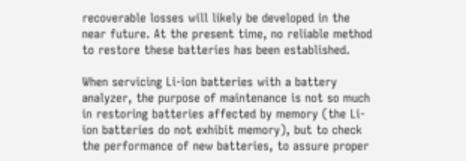recoverable losses will likely be developed in the near future. At the present time, no reliable method to restore these batteries has been established.

When servicing Li-ion batteries with a battery analyzer, the purpose of maintenance is not so much in restoring batteries affected by memory (the Li-ion batteries do not exhibit memory), but to check the performance of new batteries, to assure proper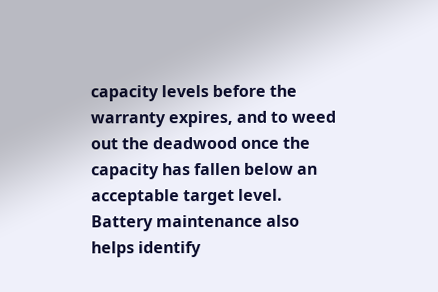capacity levels before the warranty expires, and to weed out the deadwood once the capacity has fallen below an acceptable target level. Battery maintenance also helps identify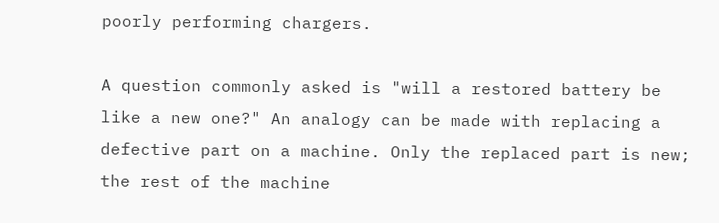poorly performing chargers.

A question commonly asked is "will a restored battery be like a new one?" An analogy can be made with replacing a defective part on a machine. Only the replaced part is new; the rest of the machine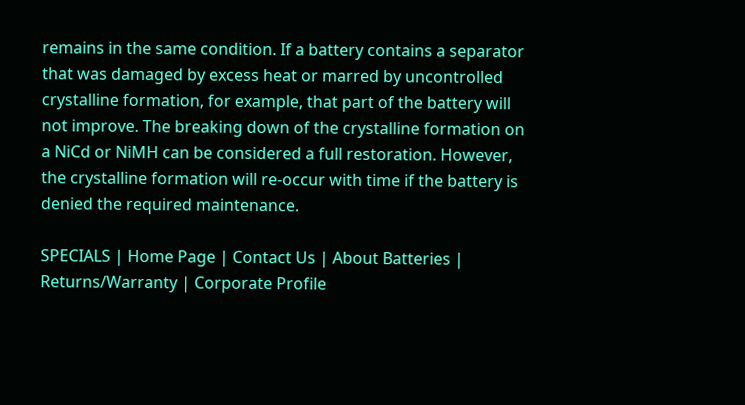remains in the same condition. If a battery contains a separator that was damaged by excess heat or marred by uncontrolled crystalline formation, for example, that part of the battery will not improve. The breaking down of the crystalline formation on a NiCd or NiMH can be considered a full restoration. However, the crystalline formation will re-occur with time if the battery is denied the required maintenance.

SPECIALS | Home Page | Contact Us | About Batteries | Returns/Warranty | Corporate Profile